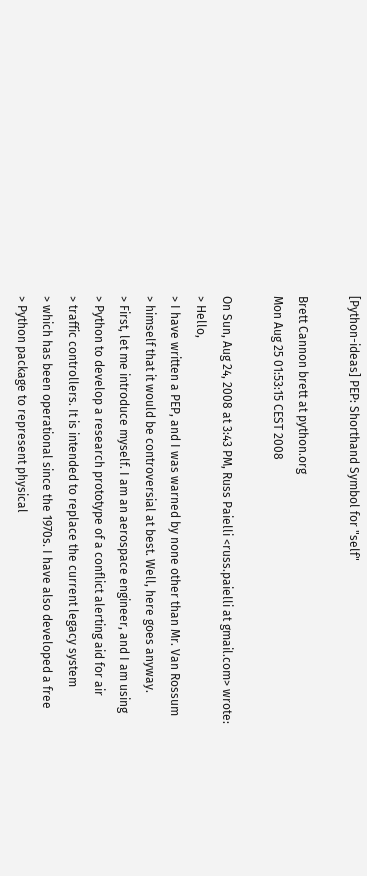[Python-ideas] PEP: Shorthand Symbol for "self"

Brett Cannon brett at python.org
Mon Aug 25 01:53:15 CEST 2008

On Sun, Aug 24, 2008 at 3:43 PM, Russ Paielli <russ.paielli at gmail.com> wrote:
> Hello,
> I have written a PEP, and I was warned by none other than Mr. Van Rossum
> himself that it would be controversial at best. Well, here goes anyway.
> First, let me introduce myself. I am an aerospace engineer, and I am using
> Python to develop a research prototype of a conflict alerting aid for air
> traffic controllers. It is intended to replace the current legacy system
> which has been operational since the 1970s. I have also developed a free
> Python package to represent physical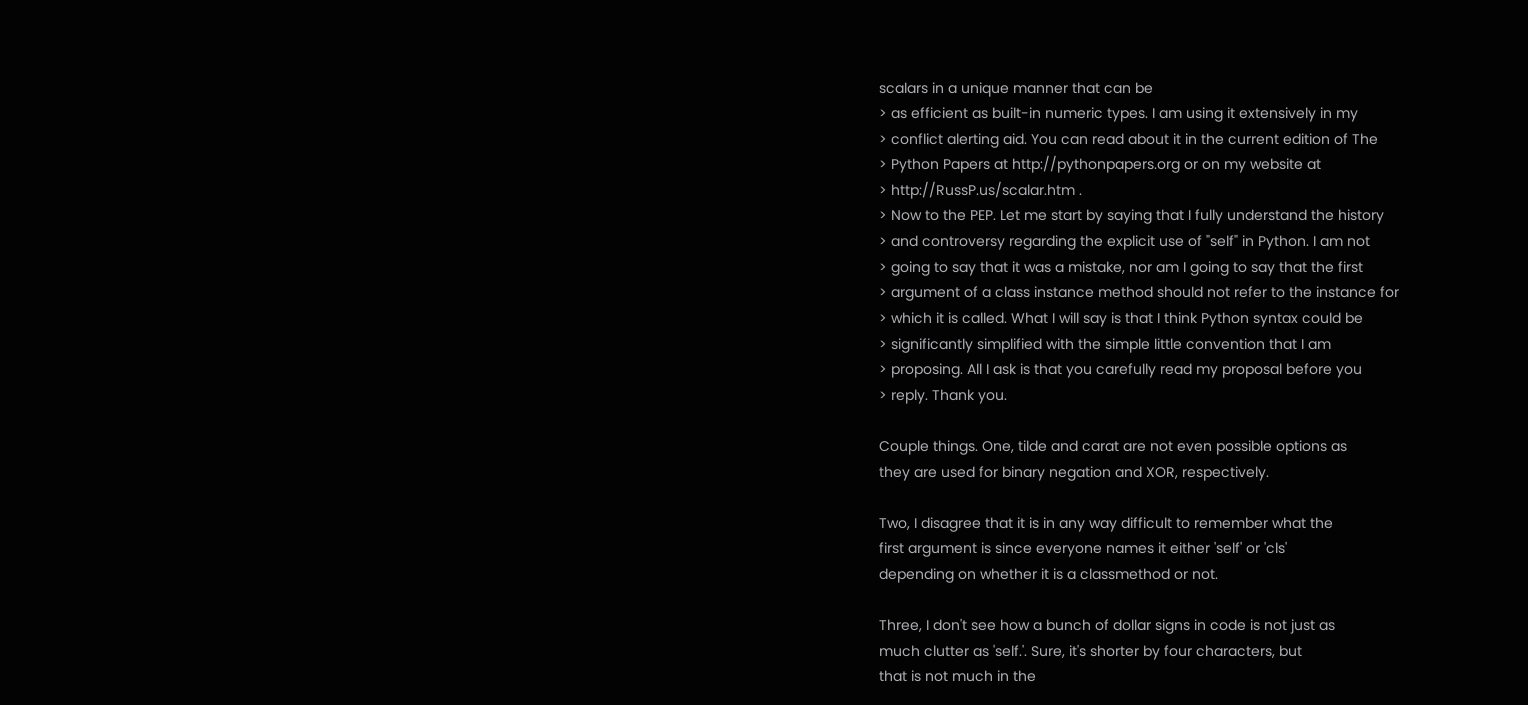scalars in a unique manner that can be
> as efficient as built-in numeric types. I am using it extensively in my
> conflict alerting aid. You can read about it in the current edition of The
> Python Papers at http://pythonpapers.org or on my website at
> http://RussP.us/scalar.htm .
> Now to the PEP. Let me start by saying that I fully understand the history
> and controversy regarding the explicit use of "self" in Python. I am not
> going to say that it was a mistake, nor am I going to say that the first
> argument of a class instance method should not refer to the instance for
> which it is called. What I will say is that I think Python syntax could be
> significantly simplified with the simple little convention that I am
> proposing. All I ask is that you carefully read my proposal before you
> reply. Thank you.

Couple things. One, tilde and carat are not even possible options as
they are used for binary negation and XOR, respectively.

Two, I disagree that it is in any way difficult to remember what the
first argument is since everyone names it either 'self' or 'cls'
depending on whether it is a classmethod or not.

Three, I don't see how a bunch of dollar signs in code is not just as
much clutter as 'self.'. Sure, it's shorter by four characters, but
that is not much in the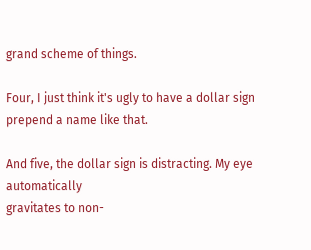grand scheme of things.

Four, I just think it's ugly to have a dollar sign prepend a name like that.

And five, the dollar sign is distracting. My eye automatically
gravitates to non-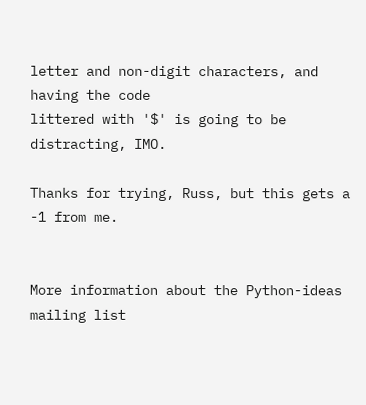letter and non-digit characters, and having the code
littered with '$' is going to be distracting, IMO.

Thanks for trying, Russ, but this gets a -1 from me.


More information about the Python-ideas mailing list